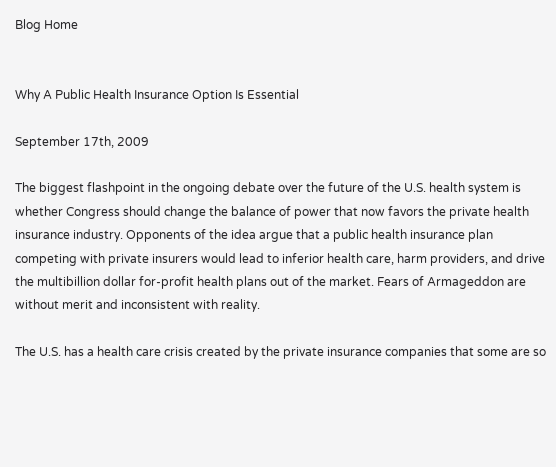Blog Home


Why A Public Health Insurance Option Is Essential

September 17th, 2009

The biggest flashpoint in the ongoing debate over the future of the U.S. health system is whether Congress should change the balance of power that now favors the private health insurance industry. Opponents of the idea argue that a public health insurance plan competing with private insurers would lead to inferior health care, harm providers, and drive the multibillion dollar for-profit health plans out of the market. Fears of Armageddon are without merit and inconsistent with reality.

The U.S. has a health care crisis created by the private insurance companies that some are so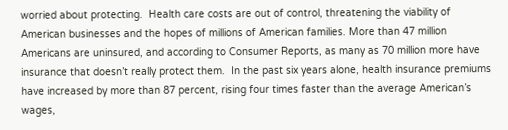worried about protecting.  Health care costs are out of control, threatening the viability of American businesses and the hopes of millions of American families. More than 47 million Americans are uninsured, and according to Consumer Reports, as many as 70 million more have insurance that doesn’t really protect them.  In the past six years alone, health insurance premiums have increased by more than 87 percent, rising four times faster than the average American’s wages,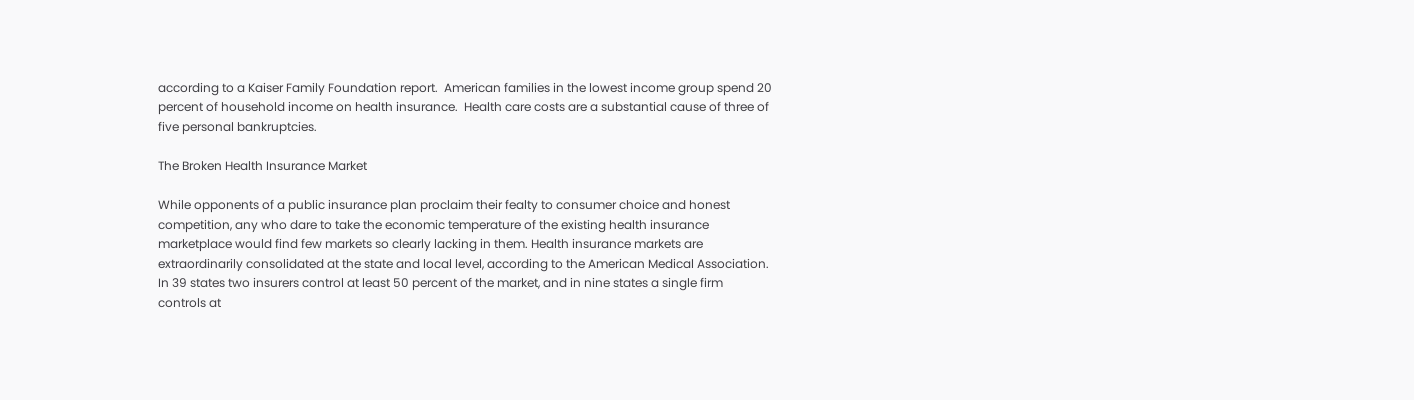according to a Kaiser Family Foundation report.  American families in the lowest income group spend 20 percent of household income on health insurance.  Health care costs are a substantial cause of three of five personal bankruptcies.

The Broken Health Insurance Market

While opponents of a public insurance plan proclaim their fealty to consumer choice and honest competition, any who dare to take the economic temperature of the existing health insurance marketplace would find few markets so clearly lacking in them. Health insurance markets are extraordinarily consolidated at the state and local level, according to the American Medical Association. In 39 states two insurers control at least 50 percent of the market, and in nine states a single firm controls at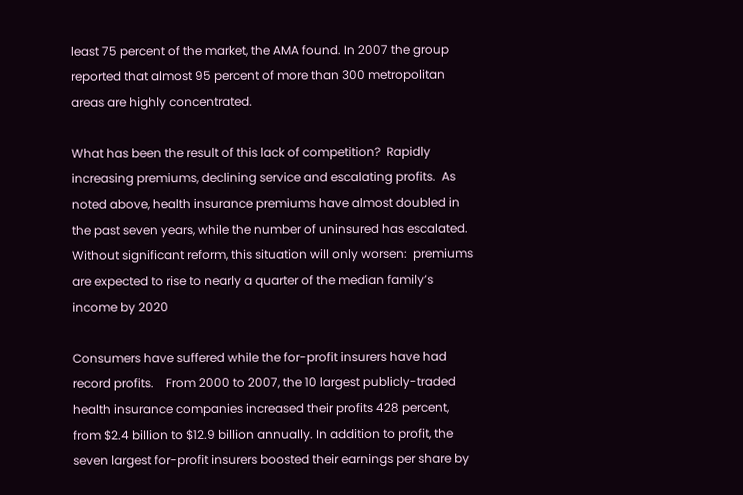least 75 percent of the market, the AMA found. In 2007 the group reported that almost 95 percent of more than 300 metropolitan areas are highly concentrated.

What has been the result of this lack of competition?  Rapidly increasing premiums, declining service and escalating profits.  As noted above, health insurance premiums have almost doubled in the past seven years, while the number of uninsured has escalated. Without significant reform, this situation will only worsen:  premiums are expected to rise to nearly a quarter of the median family’s income by 2020

Consumers have suffered while the for-profit insurers have had record profits.    From 2000 to 2007, the 10 largest publicly-traded health insurance companies increased their profits 428 percent, from $2.4 billion to $12.9 billion annually. In addition to profit, the seven largest for-profit insurers boosted their earnings per share by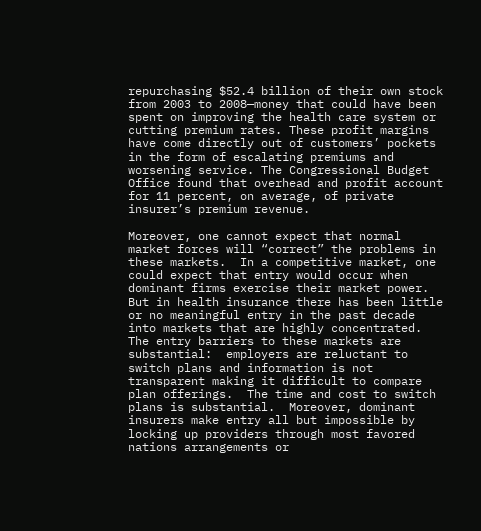repurchasing $52.4 billion of their own stock from 2003 to 2008—money that could have been spent on improving the health care system or cutting premium rates. These profit margins have come directly out of customers’ pockets in the form of escalating premiums and worsening service. The Congressional Budget Office found that overhead and profit account for 11 percent, on average, of private insurer’s premium revenue.

Moreover, one cannot expect that normal market forces will “correct” the problems in these markets.  In a competitive market, one could expect that entry would occur when dominant firms exercise their market power.  But in health insurance there has been little or no meaningful entry in the past decade into markets that are highly concentrated.  The entry barriers to these markets are substantial:  employers are reluctant to switch plans and information is not transparent making it difficult to compare plan offerings.  The time and cost to switch plans is substantial.  Moreover, dominant insurers make entry all but impossible by locking up providers through most favored nations arrangements or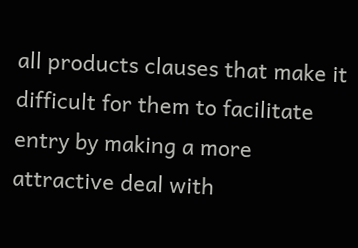all products clauses that make it difficult for them to facilitate entry by making a more attractive deal with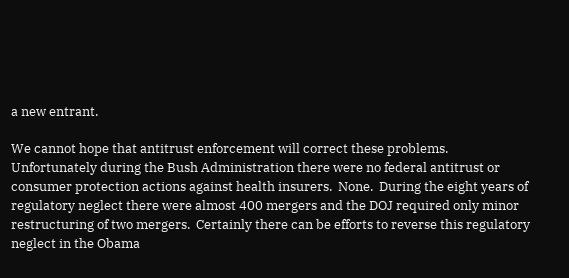a new entrant.

We cannot hope that antitrust enforcement will correct these problems.  Unfortunately during the Bush Administration there were no federal antitrust or consumer protection actions against health insurers.  None.  During the eight years of regulatory neglect there were almost 400 mergers and the DOJ required only minor restructuring of two mergers.  Certainly there can be efforts to reverse this regulatory neglect in the Obama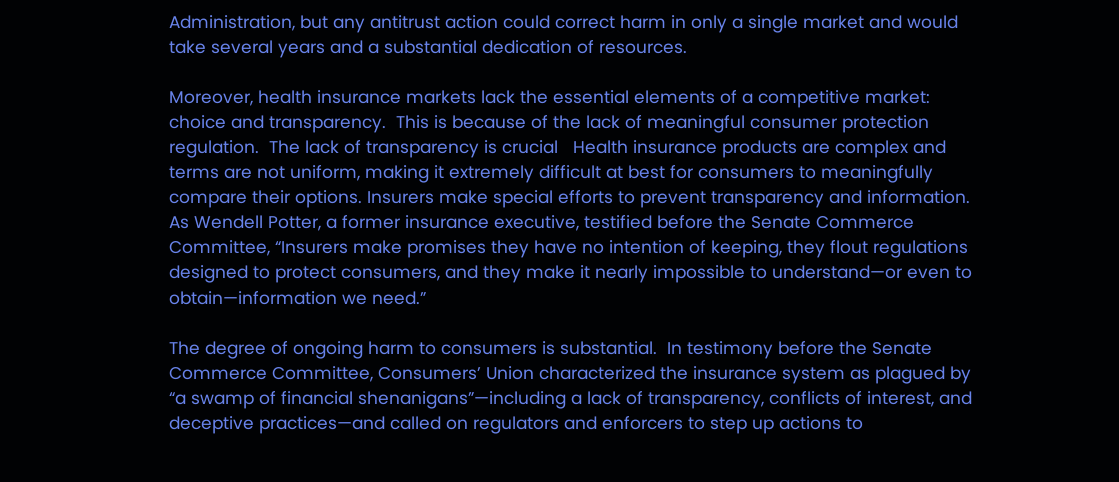Administration, but any antitrust action could correct harm in only a single market and would take several years and a substantial dedication of resources.

Moreover, health insurance markets lack the essential elements of a competitive market: choice and transparency.  This is because of the lack of meaningful consumer protection regulation.  The lack of transparency is crucial   Health insurance products are complex and terms are not uniform, making it extremely difficult at best for consumers to meaningfully compare their options. Insurers make special efforts to prevent transparency and information. As Wendell Potter, a former insurance executive, testified before the Senate Commerce Committee, “Insurers make promises they have no intention of keeping, they flout regulations designed to protect consumers, and they make it nearly impossible to understand—or even to obtain—information we need.”

The degree of ongoing harm to consumers is substantial.  In testimony before the Senate Commerce Committee, Consumers’ Union characterized the insurance system as plagued by “a swamp of financial shenanigans”—including a lack of transparency, conflicts of interest, and deceptive practices—and called on regulators and enforcers to step up actions to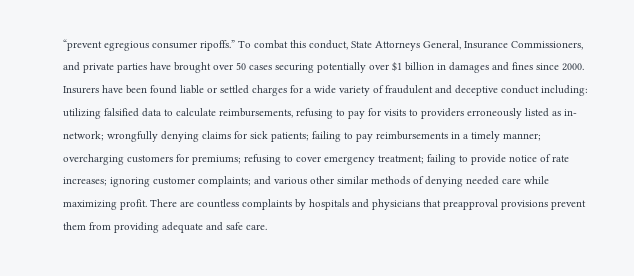“prevent egregious consumer ripoffs.” To combat this conduct, State Attorneys General, Insurance Commissioners, and private parties have brought over 50 cases securing potentially over $1 billion in damages and fines since 2000.  Insurers have been found liable or settled charges for a wide variety of fraudulent and deceptive conduct including: utilizing falsified data to calculate reimbursements, refusing to pay for visits to providers erroneously listed as in-network; wrongfully denying claims for sick patients; failing to pay reimbursements in a timely manner; overcharging customers for premiums; refusing to cover emergency treatment; failing to provide notice of rate increases; ignoring customer complaints; and various other similar methods of denying needed care while maximizing profit. There are countless complaints by hospitals and physicians that preapproval provisions prevent them from providing adequate and safe care.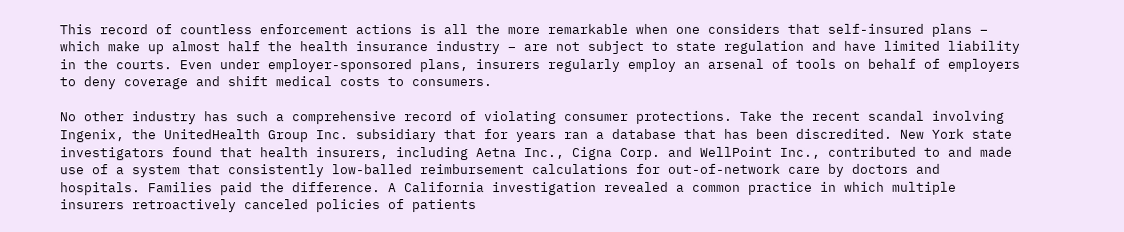This record of countless enforcement actions is all the more remarkable when one considers that self-insured plans – which make up almost half the health insurance industry – are not subject to state regulation and have limited liability in the courts. Even under employer-sponsored plans, insurers regularly employ an arsenal of tools on behalf of employers to deny coverage and shift medical costs to consumers.

No other industry has such a comprehensive record of violating consumer protections. Take the recent scandal involving Ingenix, the UnitedHealth Group Inc. subsidiary that for years ran a database that has been discredited. New York state investigators found that health insurers, including Aetna Inc., Cigna Corp. and WellPoint Inc., contributed to and made use of a system that consistently low-balled reimbursement calculations for out-of-network care by doctors and hospitals. Families paid the difference. A California investigation revealed a common practice in which multiple insurers retroactively canceled policies of patients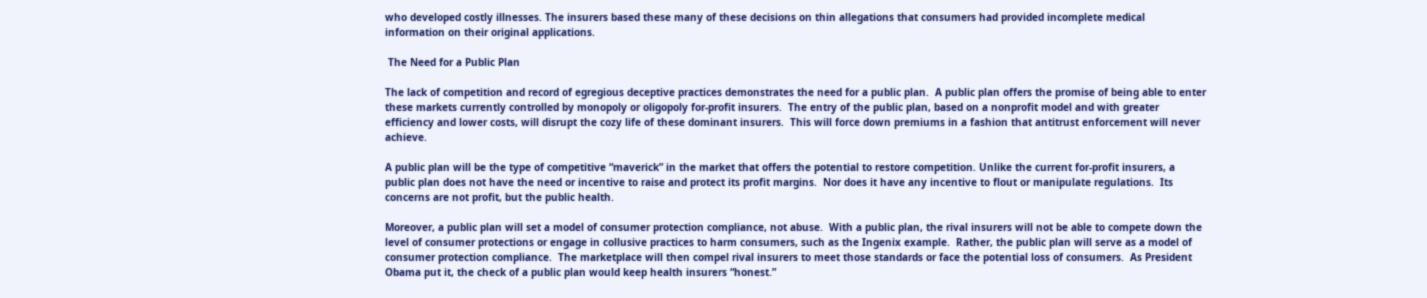who developed costly illnesses. The insurers based these many of these decisions on thin allegations that consumers had provided incomplete medical information on their original applications.

 The Need for a Public Plan

The lack of competition and record of egregious deceptive practices demonstrates the need for a public plan.  A public plan offers the promise of being able to enter these markets currently controlled by monopoly or oligopoly for-profit insurers.  The entry of the public plan, based on a nonprofit model and with greater efficiency and lower costs, will disrupt the cozy life of these dominant insurers.  This will force down premiums in a fashion that antitrust enforcement will never achieve.

A public plan will be the type of competitive “maverick” in the market that offers the potential to restore competition. Unlike the current for-profit insurers, a public plan does not have the need or incentive to raise and protect its profit margins.  Nor does it have any incentive to flout or manipulate regulations.  Its concerns are not profit, but the public health.

Moreover, a public plan will set a model of consumer protection compliance, not abuse.  With a public plan, the rival insurers will not be able to compete down the level of consumer protections or engage in collusive practices to harm consumers, such as the Ingenix example.  Rather, the public plan will serve as a model of consumer protection compliance.  The marketplace will then compel rival insurers to meet those standards or face the potential loss of consumers.  As President Obama put it, the check of a public plan would keep health insurers “honest.”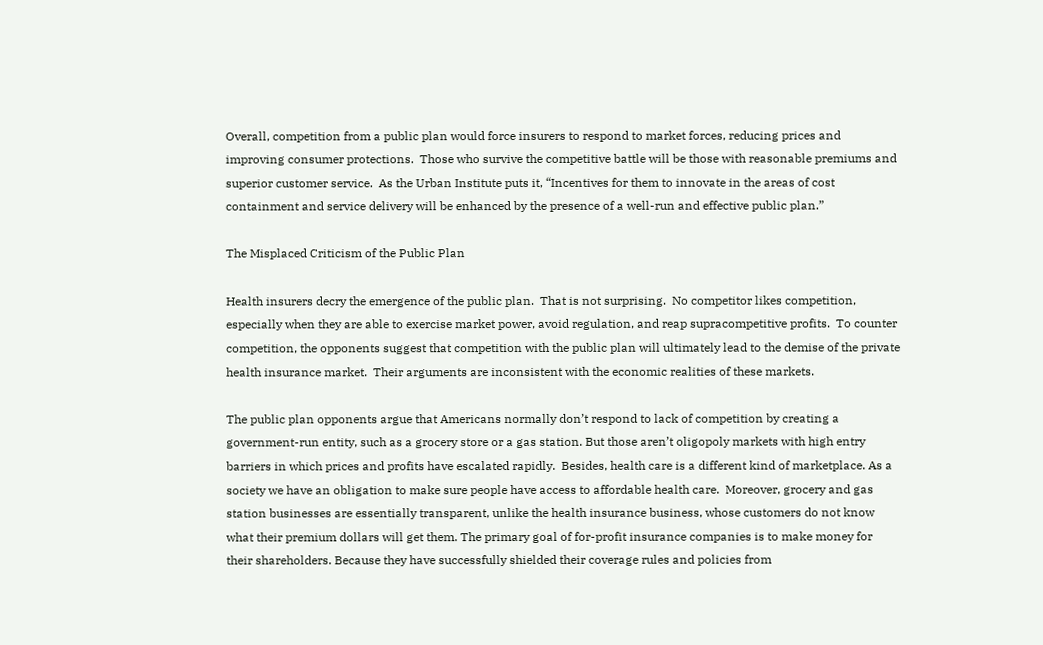Overall, competition from a public plan would force insurers to respond to market forces, reducing prices and improving consumer protections.  Those who survive the competitive battle will be those with reasonable premiums and superior customer service.  As the Urban Institute puts it, “Incentives for them to innovate in the areas of cost containment and service delivery will be enhanced by the presence of a well-run and effective public plan.”

The Misplaced Criticism of the Public Plan

Health insurers decry the emergence of the public plan.  That is not surprising.  No competitor likes competition, especially when they are able to exercise market power, avoid regulation, and reap supracompetitive profits.  To counter competition, the opponents suggest that competition with the public plan will ultimately lead to the demise of the private health insurance market.  Their arguments are inconsistent with the economic realities of these markets.

The public plan opponents argue that Americans normally don’t respond to lack of competition by creating a government-run entity, such as a grocery store or a gas station. But those aren’t oligopoly markets with high entry barriers in which prices and profits have escalated rapidly.  Besides, health care is a different kind of marketplace. As a society we have an obligation to make sure people have access to affordable health care.  Moreover, grocery and gas station businesses are essentially transparent, unlike the health insurance business, whose customers do not know what their premium dollars will get them. The primary goal of for-profit insurance companies is to make money for their shareholders. Because they have successfully shielded their coverage rules and policies from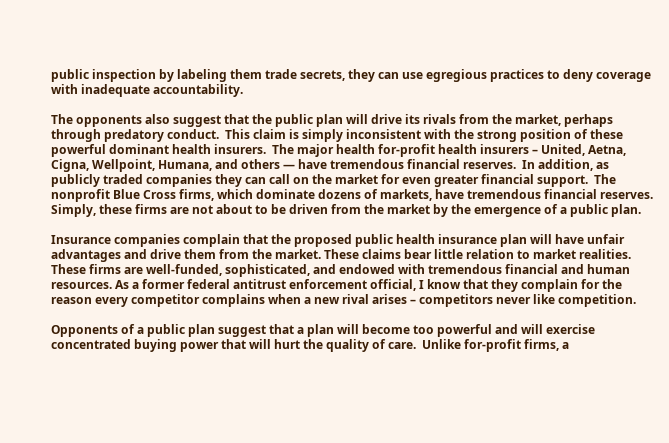public inspection by labeling them trade secrets, they can use egregious practices to deny coverage with inadequate accountability.

The opponents also suggest that the public plan will drive its rivals from the market, perhaps through predatory conduct.  This claim is simply inconsistent with the strong position of these powerful dominant health insurers.  The major health for-profit health insurers – United, Aetna, Cigna, Wellpoint, Humana, and others — have tremendous financial reserves.  In addition, as publicly traded companies they can call on the market for even greater financial support.  The nonprofit Blue Cross firms, which dominate dozens of markets, have tremendous financial reserves.   Simply, these firms are not about to be driven from the market by the emergence of a public plan.

Insurance companies complain that the proposed public health insurance plan will have unfair advantages and drive them from the market. These claims bear little relation to market realities. These firms are well-funded, sophisticated, and endowed with tremendous financial and human resources. As a former federal antitrust enforcement official, I know that they complain for the reason every competitor complains when a new rival arises – competitors never like competition.

Opponents of a public plan suggest that a plan will become too powerful and will exercise concentrated buying power that will hurt the quality of care.  Unlike for-profit firms, a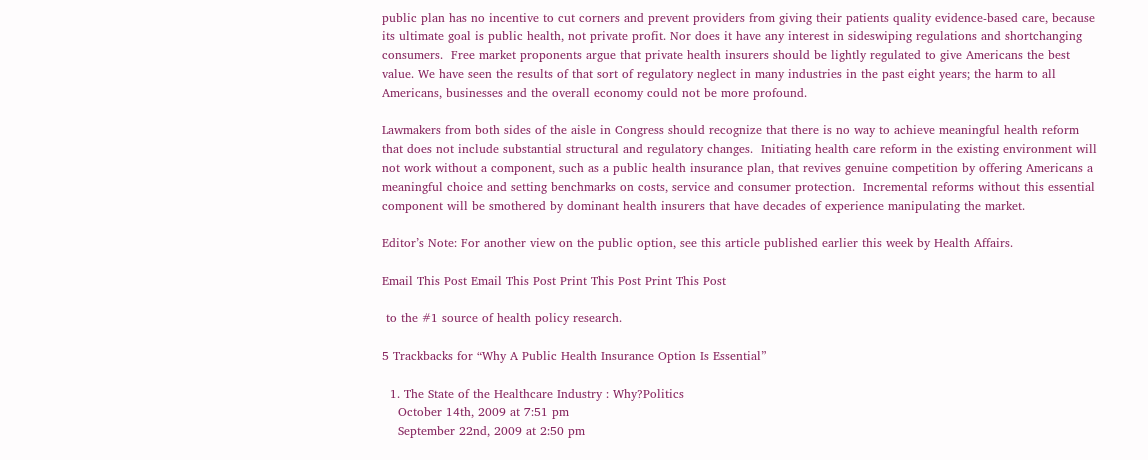public plan has no incentive to cut corners and prevent providers from giving their patients quality evidence-based care, because its ultimate goal is public health, not private profit. Nor does it have any interest in sideswiping regulations and shortchanging consumers.  Free market proponents argue that private health insurers should be lightly regulated to give Americans the best value. We have seen the results of that sort of regulatory neglect in many industries in the past eight years; the harm to all Americans, businesses and the overall economy could not be more profound.

Lawmakers from both sides of the aisle in Congress should recognize that there is no way to achieve meaningful health reform that does not include substantial structural and regulatory changes.  Initiating health care reform in the existing environment will not work without a component, such as a public health insurance plan, that revives genuine competition by offering Americans a meaningful choice and setting benchmarks on costs, service and consumer protection.  Incremental reforms without this essential component will be smothered by dominant health insurers that have decades of experience manipulating the market.

Editor’s Note: For another view on the public option, see this article published earlier this week by Health Affairs.

Email This Post Email This Post Print This Post Print This Post

 to the #1 source of health policy research.

5 Trackbacks for “Why A Public Health Insurance Option Is Essential”

  1. The State of the Healthcare Industry : Why?Politics
    October 14th, 2009 at 7:51 pm
    September 22nd, 2009 at 2:50 pm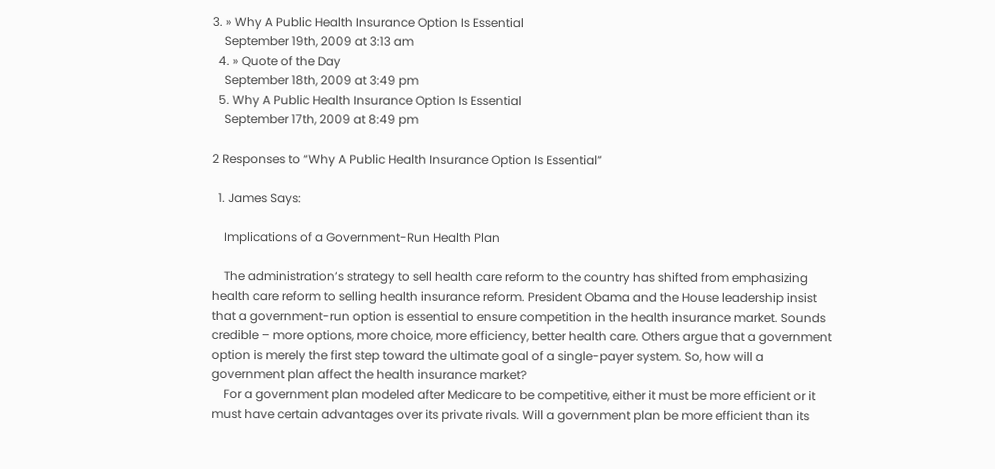3. » Why A Public Health Insurance Option Is Essential
    September 19th, 2009 at 3:13 am
  4. » Quote of the Day
    September 18th, 2009 at 3:49 pm
  5. Why A Public Health Insurance Option Is Essential
    September 17th, 2009 at 8:49 pm

2 Responses to “Why A Public Health Insurance Option Is Essential”

  1. James Says:

    Implications of a Government-Run Health Plan

    The administration’s strategy to sell health care reform to the country has shifted from emphasizing health care reform to selling health insurance reform. President Obama and the House leadership insist that a government-run option is essential to ensure competition in the health insurance market. Sounds credible – more options, more choice, more efficiency, better health care. Others argue that a government option is merely the first step toward the ultimate goal of a single-payer system. So, how will a government plan affect the health insurance market?
    For a government plan modeled after Medicare to be competitive, either it must be more efficient or it must have certain advantages over its private rivals. Will a government plan be more efficient than its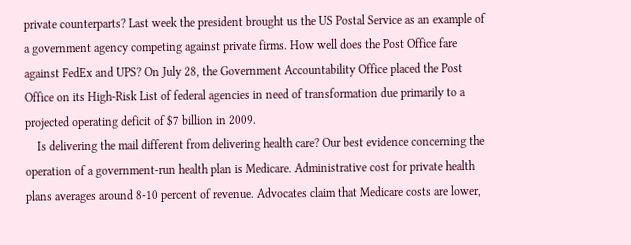private counterparts? Last week the president brought us the US Postal Service as an example of a government agency competing against private firms. How well does the Post Office fare against FedEx and UPS? On July 28, the Government Accountability Office placed the Post Office on its High-Risk List of federal agencies in need of transformation due primarily to a projected operating deficit of $7 billion in 2009.
    Is delivering the mail different from delivering health care? Our best evidence concerning the operation of a government-run health plan is Medicare. Administrative cost for private health plans averages around 8-10 percent of revenue. Advocates claim that Medicare costs are lower,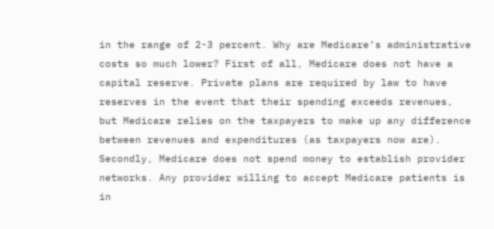in the range of 2-3 percent. Why are Medicare’s administrative costs so much lower? First of all, Medicare does not have a capital reserve. Private plans are required by law to have reserves in the event that their spending exceeds revenues, but Medicare relies on the taxpayers to make up any difference between revenues and expenditures (as taxpayers now are). Secondly, Medicare does not spend money to establish provider networks. Any provider willing to accept Medicare patients is in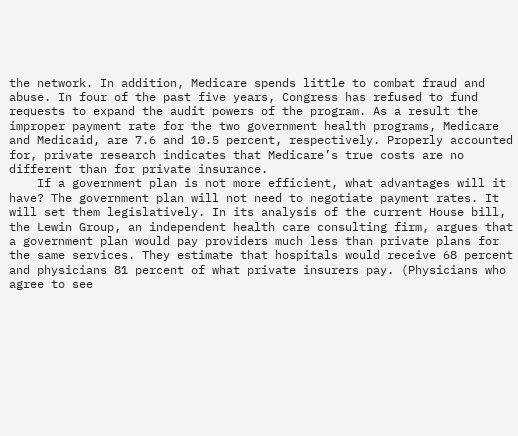the network. In addition, Medicare spends little to combat fraud and abuse. In four of the past five years, Congress has refused to fund requests to expand the audit powers of the program. As a result the improper payment rate for the two government health programs, Medicare and Medicaid, are 7.6 and 10.5 percent, respectively. Properly accounted for, private research indicates that Medicare’s true costs are no different than for private insurance.
    If a government plan is not more efficient, what advantages will it have? The government plan will not need to negotiate payment rates. It will set them legislatively. In its analysis of the current House bill, the Lewin Group, an independent health care consulting firm, argues that a government plan would pay providers much less than private plans for the same services. They estimate that hospitals would receive 68 percent and physicians 81 percent of what private insurers pay. (Physicians who agree to see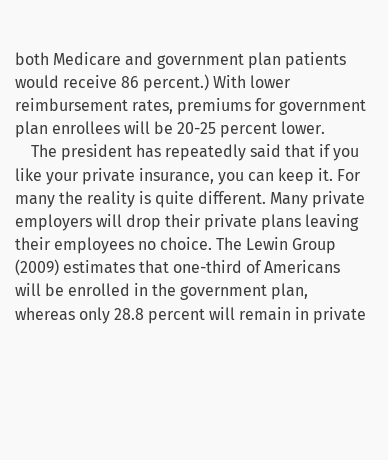both Medicare and government plan patients would receive 86 percent.) With lower reimbursement rates, premiums for government plan enrollees will be 20-25 percent lower.
    The president has repeatedly said that if you like your private insurance, you can keep it. For many the reality is quite different. Many private employers will drop their private plans leaving their employees no choice. The Lewin Group (2009) estimates that one-third of Americans will be enrolled in the government plan, whereas only 28.8 percent will remain in private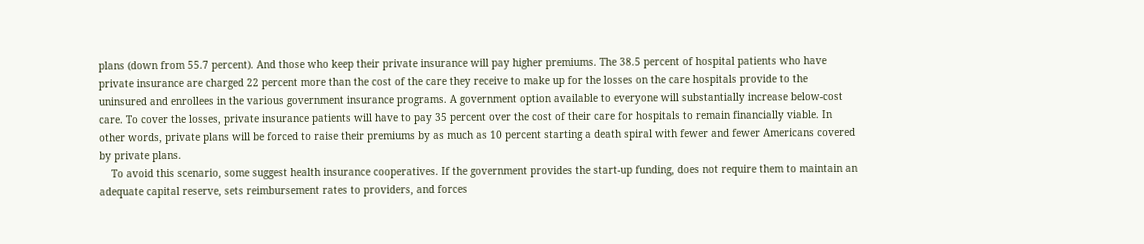plans (down from 55.7 percent). And those who keep their private insurance will pay higher premiums. The 38.5 percent of hospital patients who have private insurance are charged 22 percent more than the cost of the care they receive to make up for the losses on the care hospitals provide to the uninsured and enrollees in the various government insurance programs. A government option available to everyone will substantially increase below-cost care. To cover the losses, private insurance patients will have to pay 35 percent over the cost of their care for hospitals to remain financially viable. In other words, private plans will be forced to raise their premiums by as much as 10 percent starting a death spiral with fewer and fewer Americans covered by private plans.
    To avoid this scenario, some suggest health insurance cooperatives. If the government provides the start-up funding, does not require them to maintain an adequate capital reserve, sets reimbursement rates to providers, and forces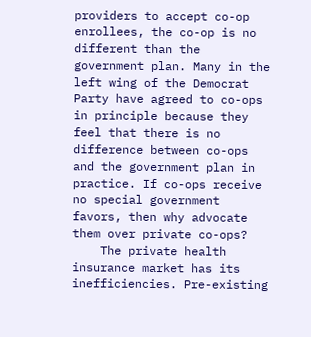providers to accept co-op enrollees, the co-op is no different than the government plan. Many in the left wing of the Democrat Party have agreed to co-ops in principle because they feel that there is no difference between co-ops and the government plan in practice. If co-ops receive no special government favors, then why advocate them over private co-ops?
    The private health insurance market has its inefficiencies. Pre-existing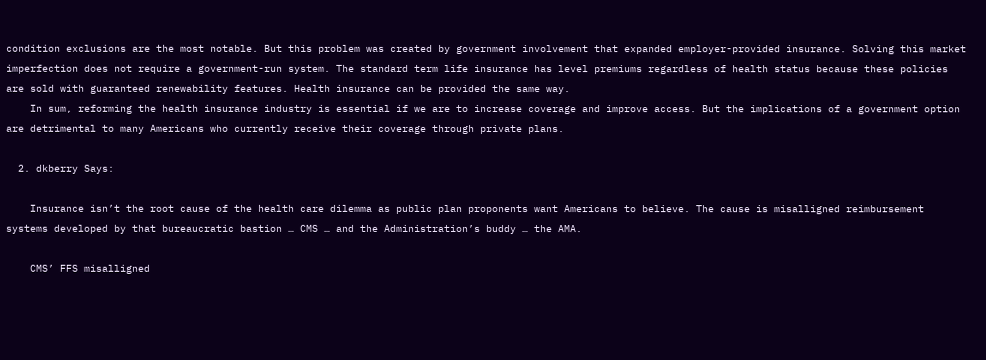condition exclusions are the most notable. But this problem was created by government involvement that expanded employer-provided insurance. Solving this market imperfection does not require a government-run system. The standard term life insurance has level premiums regardless of health status because these policies are sold with guaranteed renewability features. Health insurance can be provided the same way.
    In sum, reforming the health insurance industry is essential if we are to increase coverage and improve access. But the implications of a government option are detrimental to many Americans who currently receive their coverage through private plans.

  2. dkberry Says:

    Insurance isn’t the root cause of the health care dilemma as public plan proponents want Americans to believe. The cause is misalligned reimbursement systems developed by that bureaucratic bastion … CMS … and the Administration’s buddy … the AMA.

    CMS’ FFS misalligned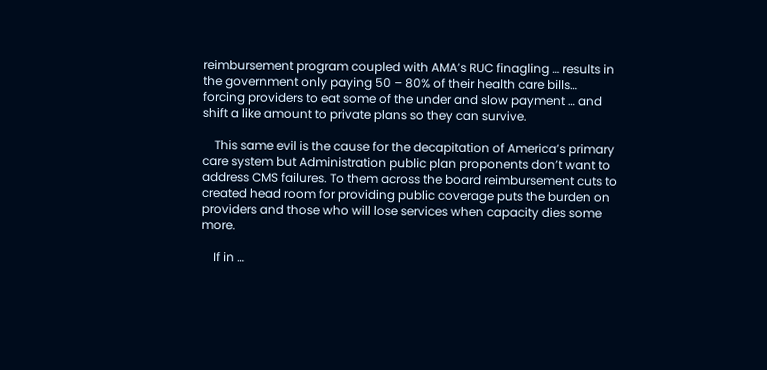reimbursement program coupled with AMA’s RUC finagling … results in the government only paying 50 – 80% of their health care bills… forcing providers to eat some of the under and slow payment … and shift a like amount to private plans so they can survive.

    This same evil is the cause for the decapitation of America’s primary care system but Administration public plan proponents don’t want to address CMS failures. To them across the board reimbursement cuts to created head room for providing public coverage puts the burden on providers and those who will lose services when capacity dies some more.

    If in …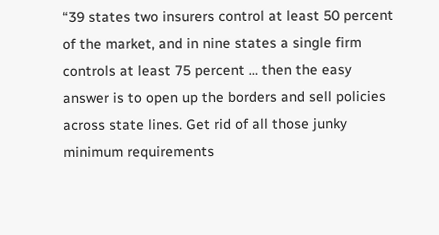“39 states two insurers control at least 50 percent of the market, and in nine states a single firm controls at least 75 percent … then the easy answer is to open up the borders and sell policies across state lines. Get rid of all those junky minimum requirements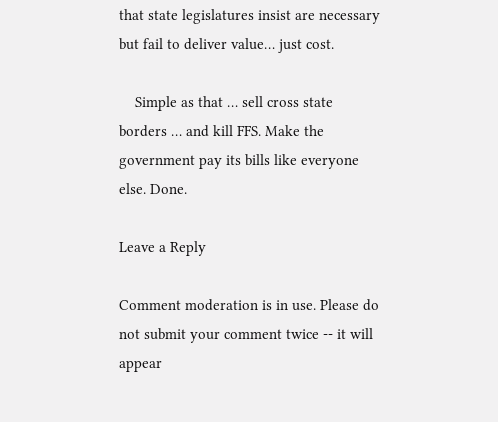that state legislatures insist are necessary but fail to deliver value… just cost.

    Simple as that … sell cross state borders … and kill FFS. Make the government pay its bills like everyone else. Done.

Leave a Reply

Comment moderation is in use. Please do not submit your comment twice -- it will appear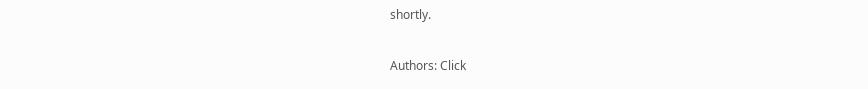shortly.

Authors: Click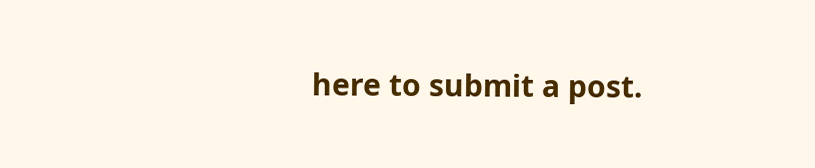here to submit a post.